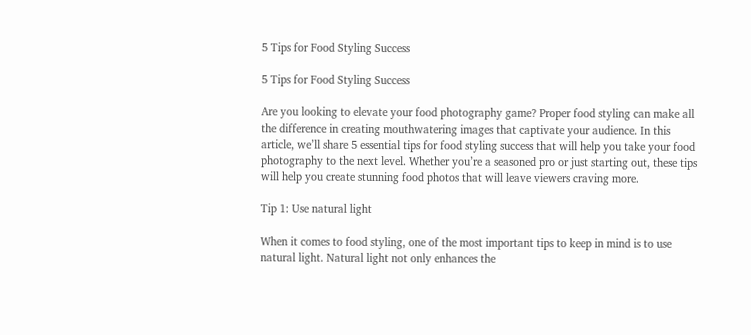5 Tips for Food Styling Success

5 Tips for Food Styling Success

Are you looking to elevate your food photography game? Proper food styling can make all the difference in creating mouthwatering images that captivate your audience. In this article, we’ll share 5 essential tips for food styling success that will help you take your food photography to the next level. Whether you’re a seasoned pro or just starting out, these tips will help you create stunning food photos that will leave viewers craving more.

Tip 1: Use natural light

When it comes to food styling, one of the most important tips to keep in mind is to use natural light. Natural light not only enhances the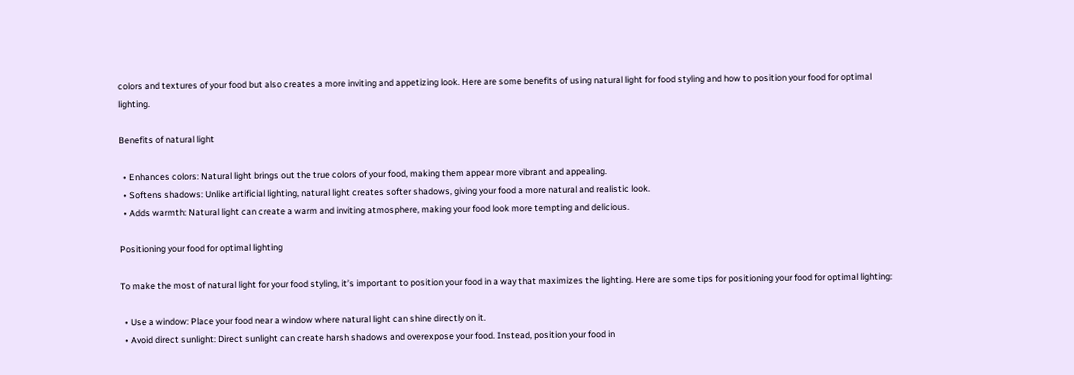colors and textures of your food but also creates a more inviting and appetizing look. Here are some benefits of using natural light for food styling and how to position your food for optimal lighting.

Benefits of natural light

  • Enhances colors: Natural light brings out the true colors of your food, making them appear more vibrant and appealing.
  • Softens shadows: Unlike artificial lighting, natural light creates softer shadows, giving your food a more natural and realistic look.
  • Adds warmth: Natural light can create a warm and inviting atmosphere, making your food look more tempting and delicious.

Positioning your food for optimal lighting

To make the most of natural light for your food styling, it’s important to position your food in a way that maximizes the lighting. Here are some tips for positioning your food for optimal lighting:

  • Use a window: Place your food near a window where natural light can shine directly on it.
  • Avoid direct sunlight: Direct sunlight can create harsh shadows and overexpose your food. Instead, position your food in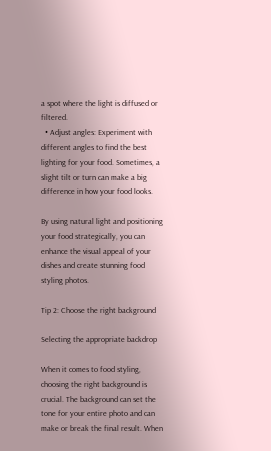a spot where the light is diffused or filtered.
  • Adjust angles: Experiment with different angles to find the best lighting for your food. Sometimes, a slight tilt or turn can make a big difference in how your food looks.

By using natural light and positioning your food strategically, you can enhance the visual appeal of your dishes and create stunning food styling photos.

Tip 2: Choose the right background

Selecting the appropriate backdrop

When it comes to food styling, choosing the right background is crucial. The background can set the tone for your entire photo and can make or break the final result. When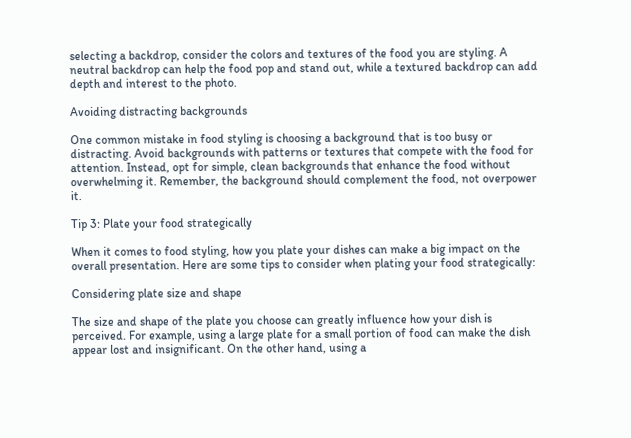selecting a backdrop, consider the colors and textures of the food you are styling. A neutral backdrop can help the food pop and stand out, while a textured backdrop can add depth and interest to the photo.

Avoiding distracting backgrounds

One common mistake in food styling is choosing a background that is too busy or distracting. Avoid backgrounds with patterns or textures that compete with the food for attention. Instead, opt for simple, clean backgrounds that enhance the food without overwhelming it. Remember, the background should complement the food, not overpower it.

Tip 3: Plate your food strategically

When it comes to food styling, how you plate your dishes can make a big impact on the overall presentation. Here are some tips to consider when plating your food strategically:

Considering plate size and shape

The size and shape of the plate you choose can greatly influence how your dish is perceived. For example, using a large plate for a small portion of food can make the dish appear lost and insignificant. On the other hand, using a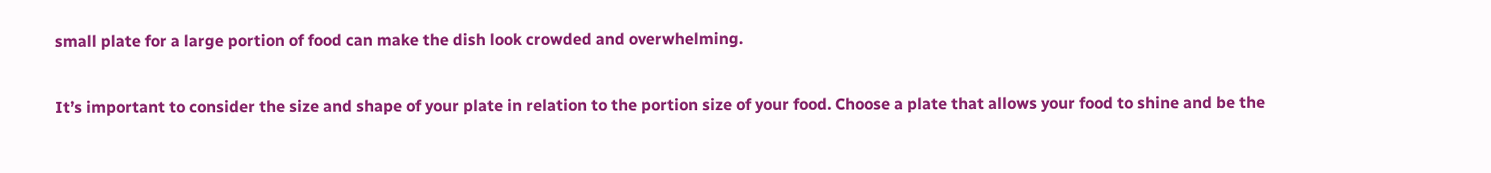small plate for a large portion of food can make the dish look crowded and overwhelming.

It’s important to consider the size and shape of your plate in relation to the portion size of your food. Choose a plate that allows your food to shine and be the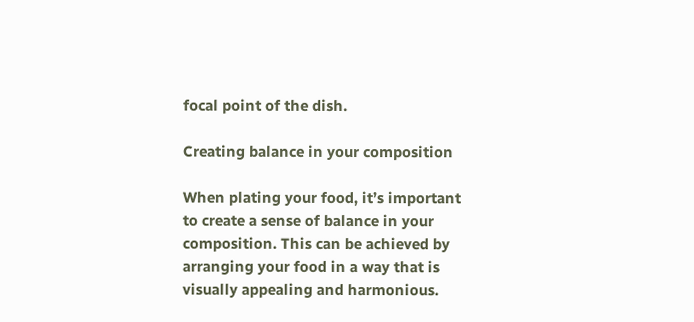focal point of the dish.

Creating balance in your composition

When plating your food, it’s important to create a sense of balance in your composition. This can be achieved by arranging your food in a way that is visually appealing and harmonious.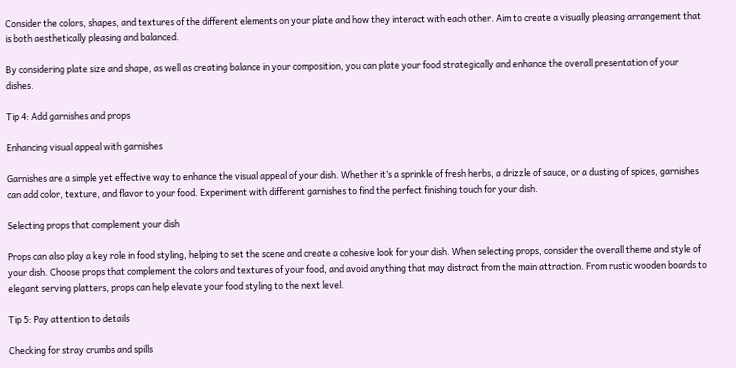Consider the colors, shapes, and textures of the different elements on your plate and how they interact with each other. Aim to create a visually pleasing arrangement that is both aesthetically pleasing and balanced.

By considering plate size and shape, as well as creating balance in your composition, you can plate your food strategically and enhance the overall presentation of your dishes.

Tip 4: Add garnishes and props

Enhancing visual appeal with garnishes

Garnishes are a simple yet effective way to enhance the visual appeal of your dish. Whether it’s a sprinkle of fresh herbs, a drizzle of sauce, or a dusting of spices, garnishes can add color, texture, and flavor to your food. Experiment with different garnishes to find the perfect finishing touch for your dish.

Selecting props that complement your dish

Props can also play a key role in food styling, helping to set the scene and create a cohesive look for your dish. When selecting props, consider the overall theme and style of your dish. Choose props that complement the colors and textures of your food, and avoid anything that may distract from the main attraction. From rustic wooden boards to elegant serving platters, props can help elevate your food styling to the next level.

Tip 5: Pay attention to details

Checking for stray crumbs and spills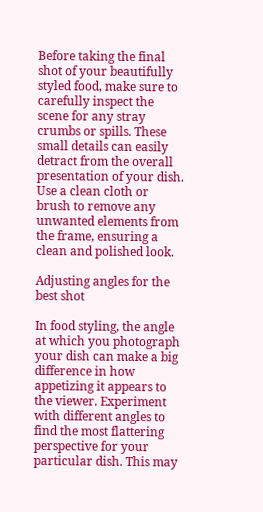Before taking the final shot of your beautifully styled food, make sure to carefully inspect the scene for any stray crumbs or spills. These small details can easily detract from the overall presentation of your dish. Use a clean cloth or brush to remove any unwanted elements from the frame, ensuring a clean and polished look.

Adjusting angles for the best shot

In food styling, the angle at which you photograph your dish can make a big difference in how appetizing it appears to the viewer. Experiment with different angles to find the most flattering perspective for your particular dish. This may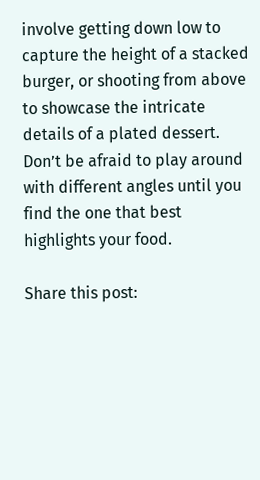involve getting down low to capture the height of a stacked burger, or shooting from above to showcase the intricate details of a plated dessert. Don’t be afraid to play around with different angles until you find the one that best highlights your food.

Share this post: